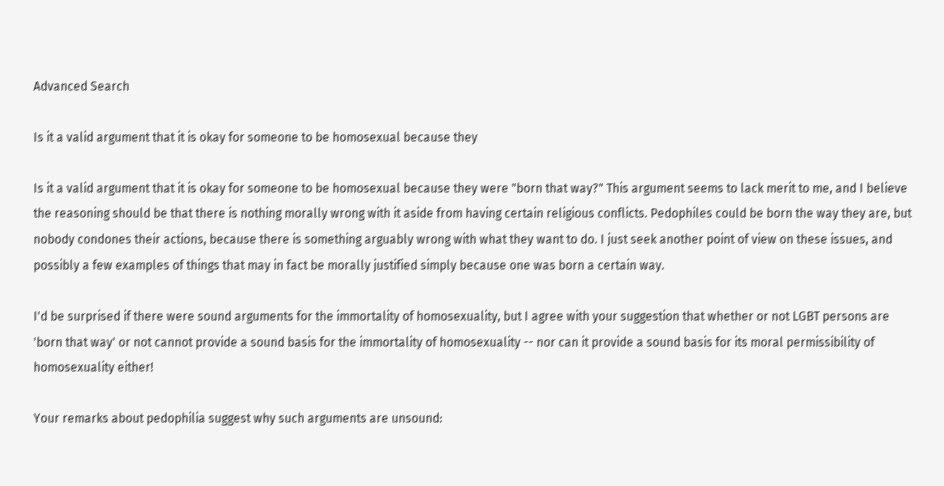Advanced Search

Is it a valid argument that it is okay for someone to be homosexual because they

Is it a valid argument that it is okay for someone to be homosexual because they were "born that way?" This argument seems to lack merit to me, and I believe the reasoning should be that there is nothing morally wrong with it aside from having certain religious conflicts. Pedophiles could be born the way they are, but nobody condones their actions, because there is something arguably wrong with what they want to do. I just seek another point of view on these issues, and possibly a few examples of things that may in fact be morally justified simply because one was born a certain way.

I'd be surprised if there were sound arguments for the immortality of homosexuality, but I agree with your suggestion that whether or not LGBT persons are 'born that way' or not cannot provide a sound basis for the immortality of homosexuality -- nor can it provide a sound basis for its moral permissibility of homosexuality either!

Your remarks about pedophilia suggest why such arguments are unsound: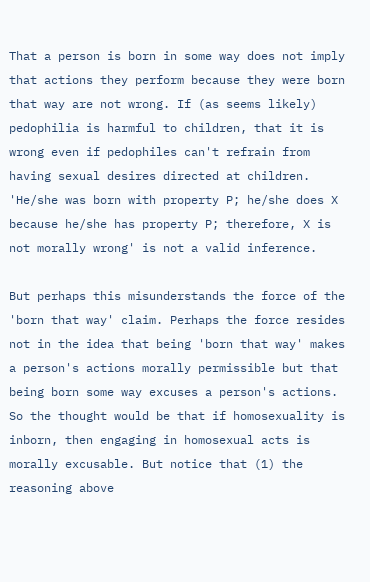That a person is born in some way does not imply that actions they perform because they were born that way are not wrong. If (as seems likely) pedophilia is harmful to children, that it is wrong even if pedophiles can't refrain from having sexual desires directed at children. 'He/she was born with property P; he/she does X because he/she has property P; therefore, X is not morally wrong' is not a valid inference.

But perhaps this misunderstands the force of the 'born that way' claim. Perhaps the force resides not in the idea that being 'born that way' makes a person's actions morally permissible but that being born some way excuses a person's actions. So the thought would be that if homosexuality is inborn, then engaging in homosexual acts is morally excusable. But notice that (1) the reasoning above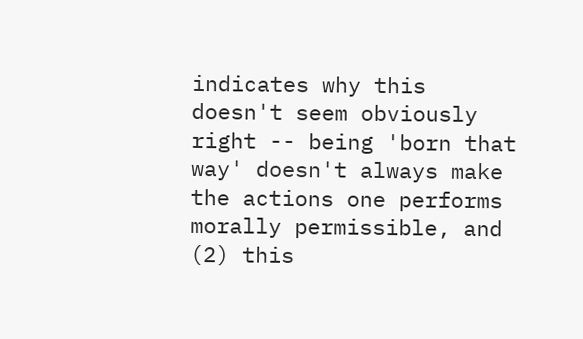indicates why this doesn't seem obviously right -- being 'born that way' doesn't always make the actions one performs morally permissible, and (2) this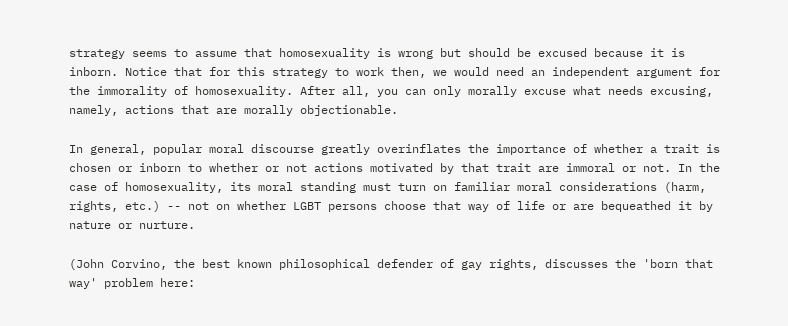strategy seems to assume that homosexuality is wrong but should be excused because it is inborn. Notice that for this strategy to work then, we would need an independent argument for the immorality of homosexuality. After all, you can only morally excuse what needs excusing, namely, actions that are morally objectionable.

In general, popular moral discourse greatly overinflates the importance of whether a trait is chosen or inborn to whether or not actions motivated by that trait are immoral or not. In the case of homosexuality, its moral standing must turn on familiar moral considerations (harm, rights, etc.) -- not on whether LGBT persons choose that way of life or are bequeathed it by nature or nurture.

(John Corvino, the best known philosophical defender of gay rights, discusses the 'born that way' problem here: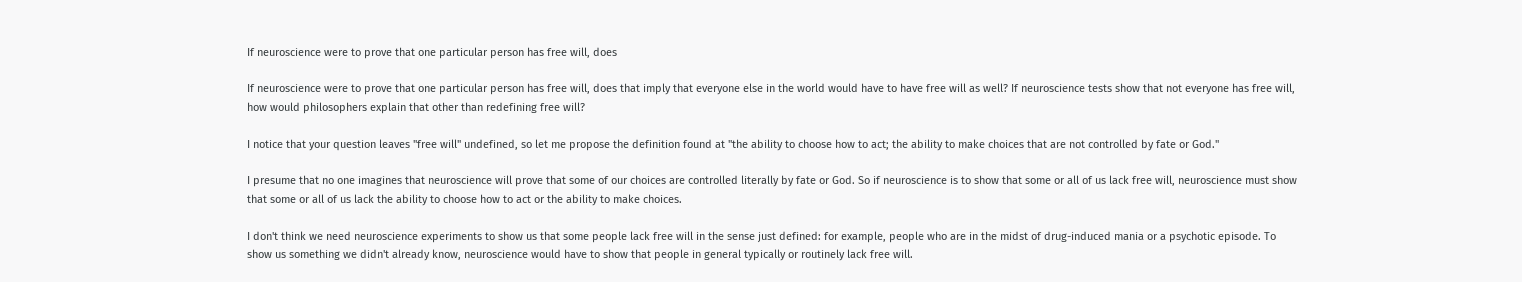If neuroscience were to prove that one particular person has free will, does

If neuroscience were to prove that one particular person has free will, does that imply that everyone else in the world would have to have free will as well? If neuroscience tests show that not everyone has free will, how would philosophers explain that other than redefining free will?

I notice that your question leaves "free will" undefined, so let me propose the definition found at "the ability to choose how to act; the ability to make choices that are not controlled by fate or God."

I presume that no one imagines that neuroscience will prove that some of our choices are controlled literally by fate or God. So if neuroscience is to show that some or all of us lack free will, neuroscience must show that some or all of us lack the ability to choose how to act or the ability to make choices.

I don't think we need neuroscience experiments to show us that some people lack free will in the sense just defined: for example, people who are in the midst of drug-induced mania or a psychotic episode. To show us something we didn't already know, neuroscience would have to show that people in general typically or routinely lack free will.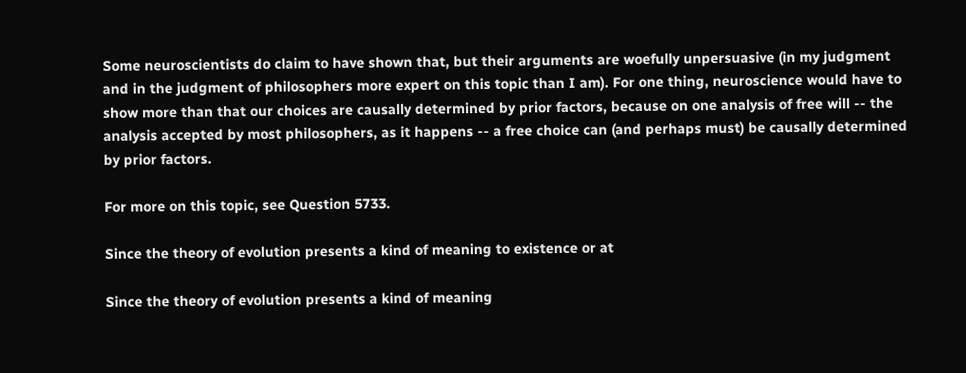Some neuroscientists do claim to have shown that, but their arguments are woefully unpersuasive (in my judgment and in the judgment of philosophers more expert on this topic than I am). For one thing, neuroscience would have to show more than that our choices are causally determined by prior factors, because on one analysis of free will -- the analysis accepted by most philosophers, as it happens -- a free choice can (and perhaps must) be causally determined by prior factors.

For more on this topic, see Question 5733.

Since the theory of evolution presents a kind of meaning to existence or at

Since the theory of evolution presents a kind of meaning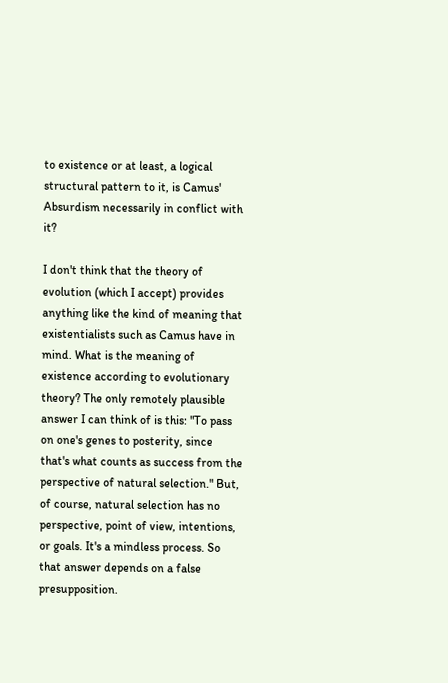to existence or at least, a logical structural pattern to it, is Camus' Absurdism necessarily in conflict with it?

I don't think that the theory of evolution (which I accept) provides anything like the kind of meaning that existentialists such as Camus have in mind. What is the meaning of existence according to evolutionary theory? The only remotely plausible answer I can think of is this: "To pass on one's genes to posterity, since that's what counts as success from the perspective of natural selection." But, of course, natural selection has no perspective, point of view, intentions, or goals. It's a mindless process. So that answer depends on a false presupposition.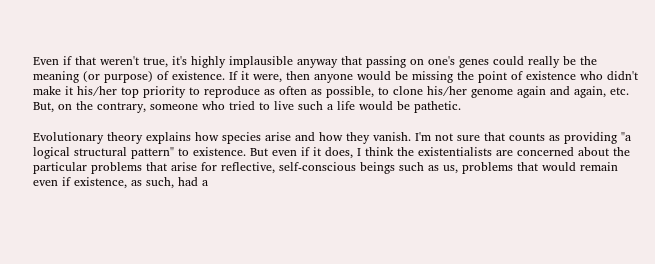Even if that weren't true, it's highly implausible anyway that passing on one's genes could really be the meaning (or purpose) of existence. If it were, then anyone would be missing the point of existence who didn't make it his/her top priority to reproduce as often as possible, to clone his/her genome again and again, etc. But, on the contrary, someone who tried to live such a life would be pathetic.

Evolutionary theory explains how species arise and how they vanish. I'm not sure that counts as providing "a logical structural pattern" to existence. But even if it does, I think the existentialists are concerned about the particular problems that arise for reflective, self-conscious beings such as us, problems that would remain even if existence, as such, had a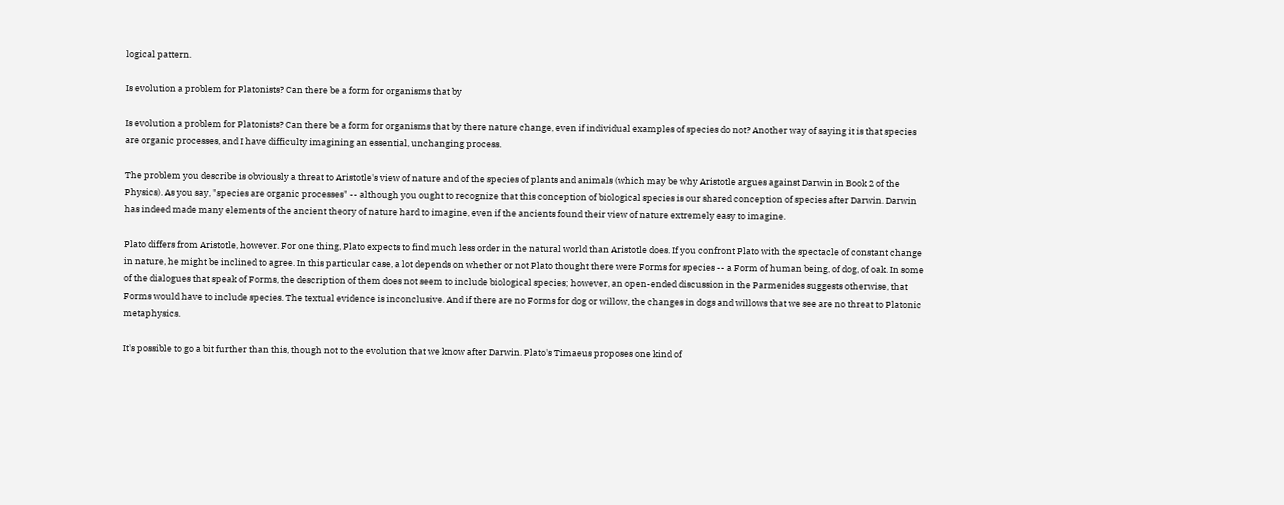logical pattern.

Is evolution a problem for Platonists? Can there be a form for organisms that by

Is evolution a problem for Platonists? Can there be a form for organisms that by there nature change, even if individual examples of species do not? Another way of saying it is that species are organic processes, and I have difficulty imagining an essential, unchanging process.

The problem you describe is obviously a threat to Aristotle's view of nature and of the species of plants and animals (which may be why Aristotle argues against Darwin in Book 2 of the Physics). As you say, "species are organic processes" -- although you ought to recognize that this conception of biological species is our shared conception of species after Darwin. Darwin has indeed made many elements of the ancient theory of nature hard to imagine, even if the ancients found their view of nature extremely easy to imagine.

Plato differs from Aristotle, however. For one thing, Plato expects to find much less order in the natural world than Aristotle does. If you confront Plato with the spectacle of constant change in nature, he might be inclined to agree. In this particular case, a lot depends on whether or not Plato thought there were Forms for species -- a Form of human being, of dog, of oak. In some of the dialogues that speak of Forms, the description of them does not seem to include biological species; however, an open-ended discussion in the Parmenides suggests otherwise, that Forms would have to include species. The textual evidence is inconclusive. And if there are no Forms for dog or willow, the changes in dogs and willows that we see are no threat to Platonic metaphysics.

It's possible to go a bit further than this, though not to the evolution that we know after Darwin. Plato's Timaeus proposes one kind of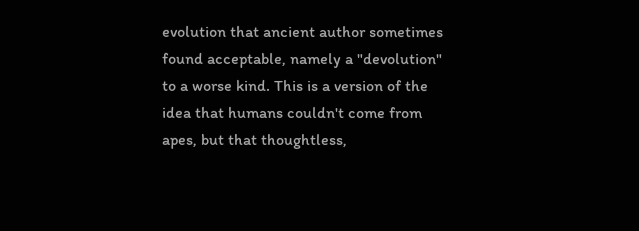evolution that ancient author sometimes found acceptable, namely a "devolution" to a worse kind. This is a version of the idea that humans couldn't come from apes, but that thoughtless,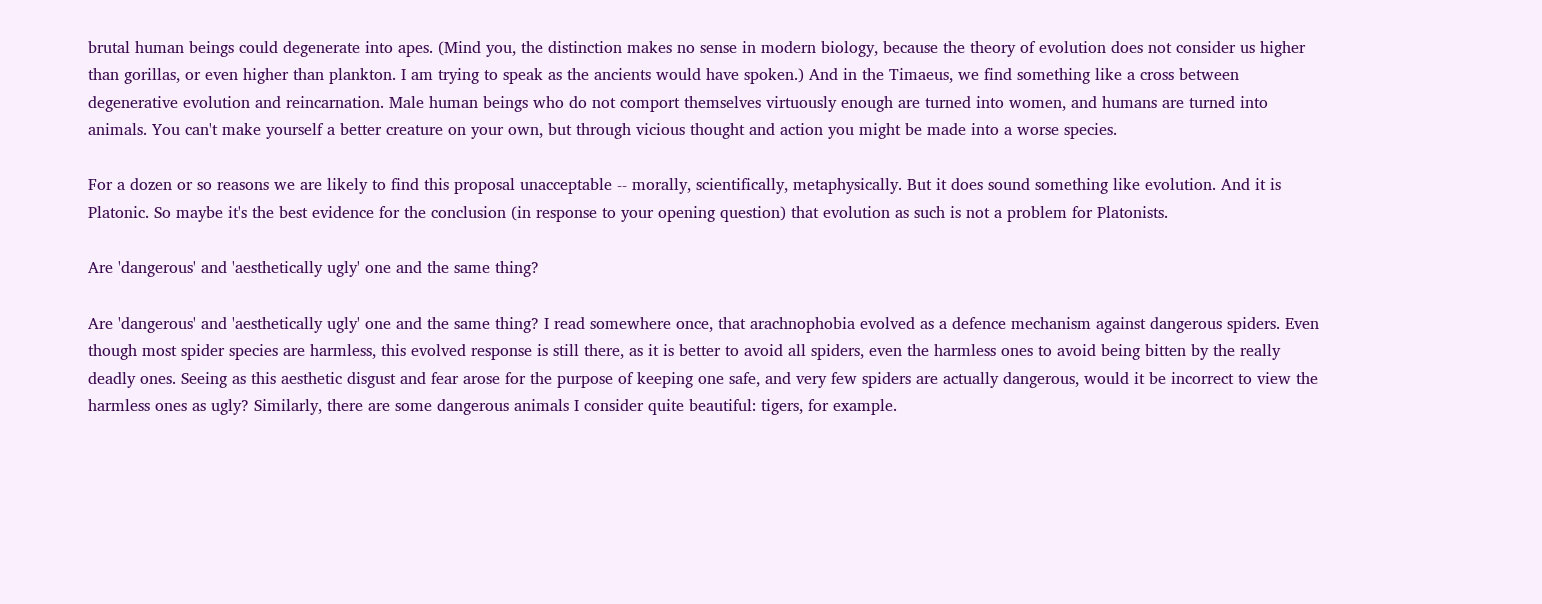brutal human beings could degenerate into apes. (Mind you, the distinction makes no sense in modern biology, because the theory of evolution does not consider us higher than gorillas, or even higher than plankton. I am trying to speak as the ancients would have spoken.) And in the Timaeus, we find something like a cross between degenerative evolution and reincarnation. Male human beings who do not comport themselves virtuously enough are turned into women, and humans are turned into animals. You can't make yourself a better creature on your own, but through vicious thought and action you might be made into a worse species.

For a dozen or so reasons we are likely to find this proposal unacceptable -- morally, scientifically, metaphysically. But it does sound something like evolution. And it is Platonic. So maybe it's the best evidence for the conclusion (in response to your opening question) that evolution as such is not a problem for Platonists.

Are 'dangerous' and 'aesthetically ugly' one and the same thing?

Are 'dangerous' and 'aesthetically ugly' one and the same thing? I read somewhere once, that arachnophobia evolved as a defence mechanism against dangerous spiders. Even though most spider species are harmless, this evolved response is still there, as it is better to avoid all spiders, even the harmless ones to avoid being bitten by the really deadly ones. Seeing as this aesthetic disgust and fear arose for the purpose of keeping one safe, and very few spiders are actually dangerous, would it be incorrect to view the harmless ones as ugly? Similarly, there are some dangerous animals I consider quite beautiful: tigers, for example.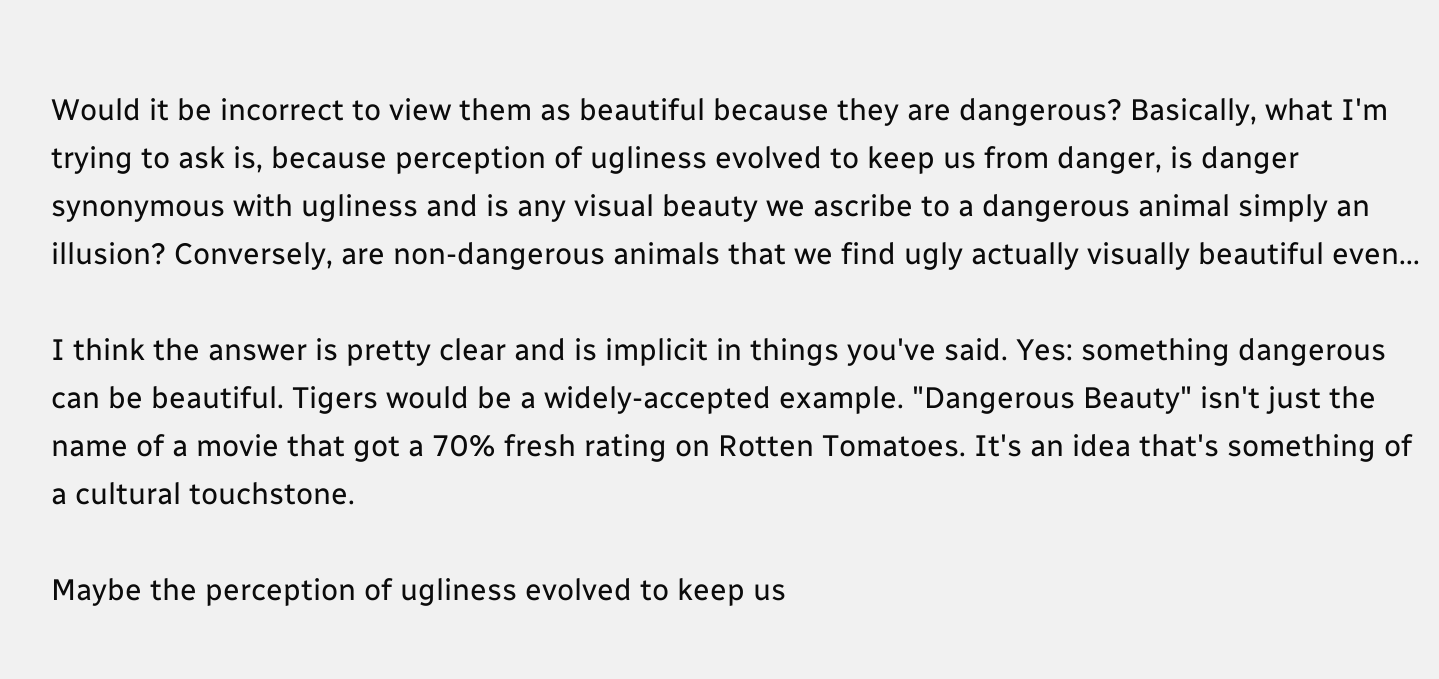Would it be incorrect to view them as beautiful because they are dangerous? Basically, what I'm trying to ask is, because perception of ugliness evolved to keep us from danger, is danger synonymous with ugliness and is any visual beauty we ascribe to a dangerous animal simply an illusion? Conversely, are non-dangerous animals that we find ugly actually visually beautiful even...

I think the answer is pretty clear and is implicit in things you've said. Yes: something dangerous can be beautiful. Tigers would be a widely-accepted example. "Dangerous Beauty" isn't just the name of a movie that got a 70% fresh rating on Rotten Tomatoes. It's an idea that's something of a cultural touchstone.

Maybe the perception of ugliness evolved to keep us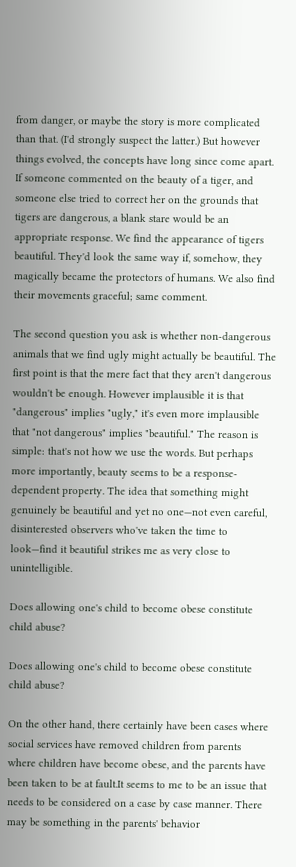from danger, or maybe the story is more complicated than that. (I'd strongly suspect the latter.) But however things evolved, the concepts have long since come apart. If someone commented on the beauty of a tiger, and someone else tried to correct her on the grounds that tigers are dangerous, a blank stare would be an appropriate response. We find the appearance of tigers beautiful. They'd look the same way if, somehow, they magically became the protectors of humans. We also find their movements graceful; same comment.

The second question you ask is whether non-dangerous animals that we find ugly might actually be beautiful. The first point is that the mere fact that they aren't dangerous wouldn't be enough. However implausible it is that "dangerous" implies "ugly," it's even more implausible that "not dangerous" implies "beautiful." The reason is simple: that's not how we use the words. But perhaps more importantly, beauty seems to be a response-dependent property. The idea that something might genuinely be beautiful and yet no one—not even careful, disinterested observers who've taken the time to look—find it beautiful strikes me as very close to unintelligible.

Does allowing one's child to become obese constitute child abuse?

Does allowing one's child to become obese constitute child abuse?

On the other hand, there certainly have been cases where social services have removed children from parents where children have become obese, and the parents have been taken to be at fault.It seems to me to be an issue that needs to be considered on a case by case manner. There may be something in the parents' behavior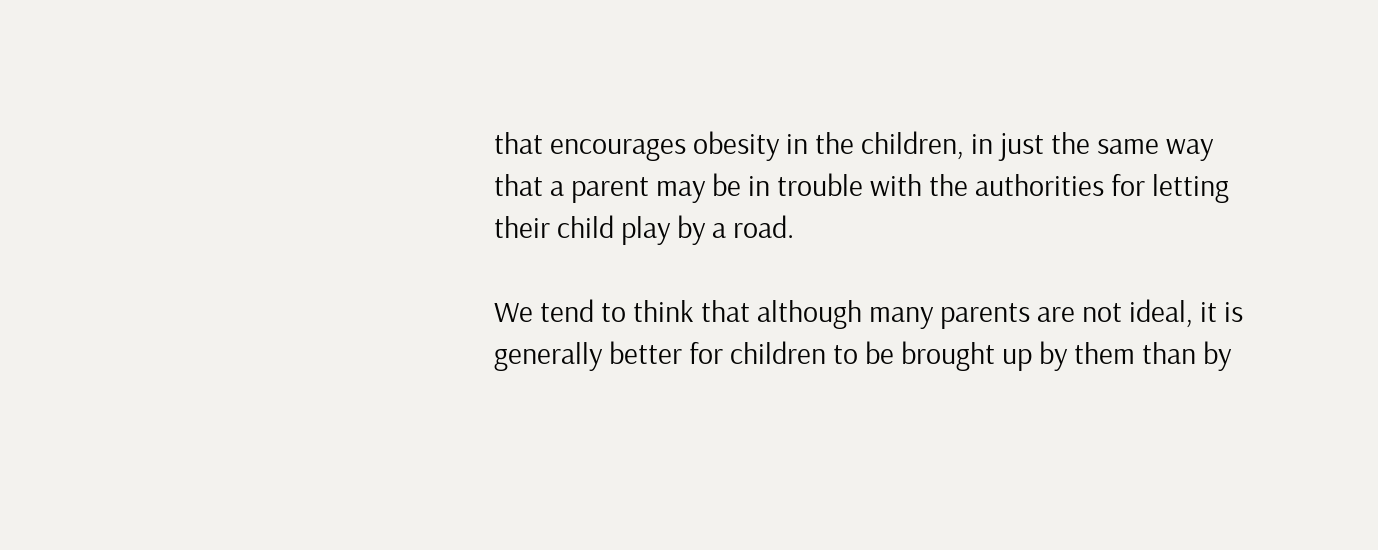that encourages obesity in the children, in just the same way that a parent may be in trouble with the authorities for letting their child play by a road.

We tend to think that although many parents are not ideal, it is generally better for children to be brought up by them than by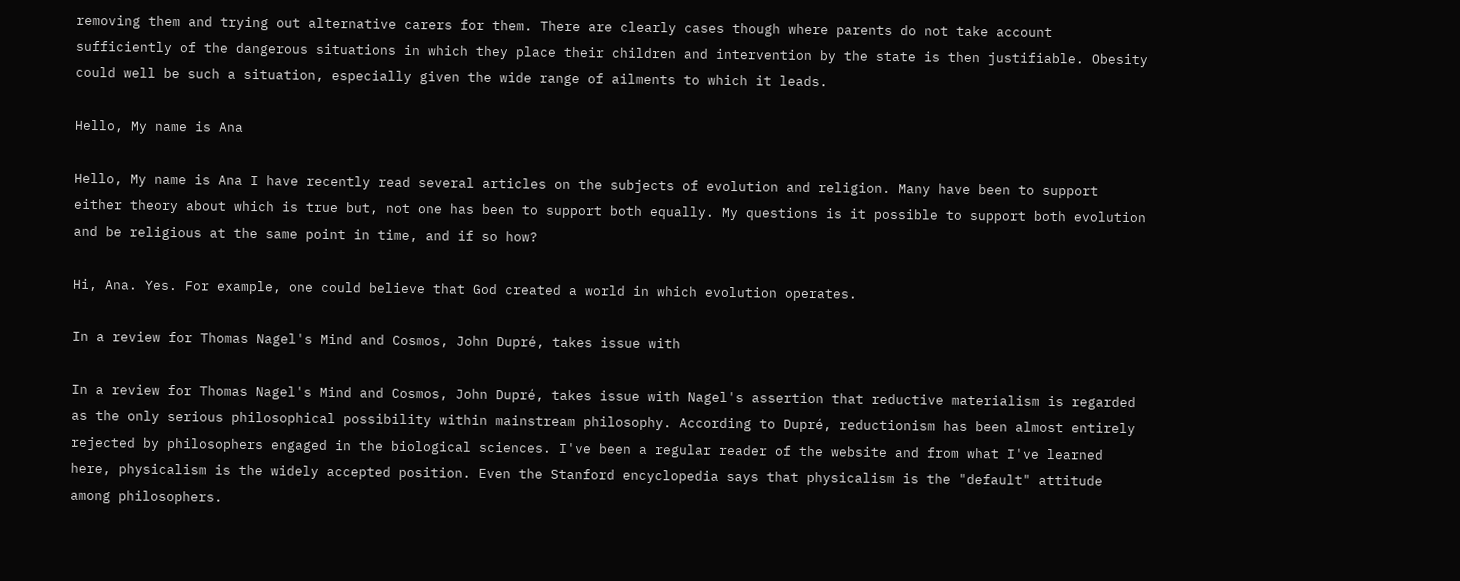removing them and trying out alternative carers for them. There are clearly cases though where parents do not take account sufficiently of the dangerous situations in which they place their children and intervention by the state is then justifiable. Obesity could well be such a situation, especially given the wide range of ailments to which it leads.

Hello, My name is Ana

Hello, My name is Ana I have recently read several articles on the subjects of evolution and religion. Many have been to support either theory about which is true but, not one has been to support both equally. My questions is it possible to support both evolution and be religious at the same point in time, and if so how?

Hi, Ana. Yes. For example, one could believe that God created a world in which evolution operates.

In a review for Thomas Nagel's Mind and Cosmos, John Dupré, takes issue with

In a review for Thomas Nagel's Mind and Cosmos, John Dupré, takes issue with Nagel's assertion that reductive materialism is regarded as the only serious philosophical possibility within mainstream philosophy. According to Dupré, reductionism has been almost entirely rejected by philosophers engaged in the biological sciences. I've been a regular reader of the website and from what I've learned here, physicalism is the widely accepted position. Even the Stanford encyclopedia says that physicalism is the "default" attitude among philosophers.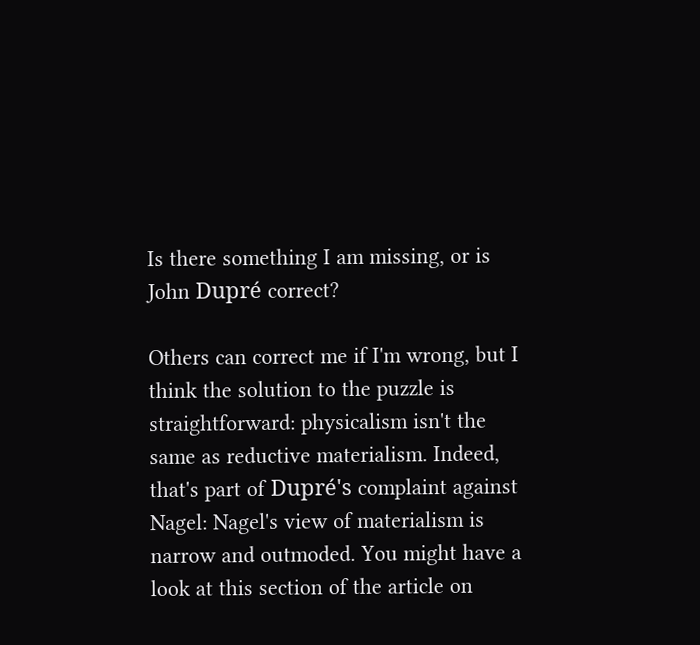Is there something I am missing, or is John Dupré correct?

Others can correct me if I'm wrong, but I think the solution to the puzzle is straightforward: physicalism isn't the same as reductive materialism. Indeed, that's part of Dupré's complaint against Nagel: Nagel's view of materialism is narrow and outmoded. You might have a look at this section of the article on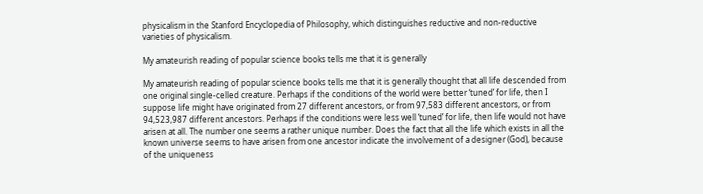physicalism in the Stanford Encyclopedia of Philosophy, which distinguishes reductive and non-reductive varieties of physicalism.

My amateurish reading of popular science books tells me that it is generally

My amateurish reading of popular science books tells me that it is generally thought that all life descended from one original single-celled creature. Perhaps if the conditions of the world were better ‘tuned’ for life, then I suppose life might have originated from 27 different ancestors, or from 97,583 different ancestors, or from 94,523,987 different ancestors. Perhaps if the conditions were less well ‘tuned’ for life, then life would not have arisen at all. The number one seems a rather unique number. Does the fact that all the life which exists in all the known universe seems to have arisen from one ancestor indicate the involvement of a designer (God), because of the uniqueness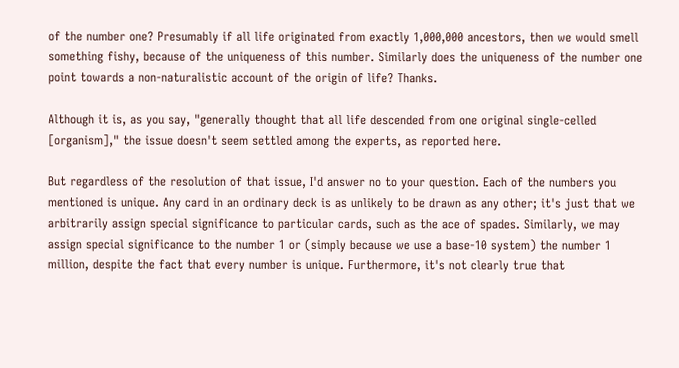of the number one? Presumably if all life originated from exactly 1,000,000 ancestors, then we would smell something fishy, because of the uniqueness of this number. Similarly does the uniqueness of the number one point towards a non-naturalistic account of the origin of life? Thanks.

Although it is, as you say, "generally thought that all life descended from one original single-celled [organism]," the issue doesn't seem settled among the experts, as reported here.

But regardless of the resolution of that issue, I'd answer no to your question. Each of the numbers you mentioned is unique. Any card in an ordinary deck is as unlikely to be drawn as any other; it's just that we arbitrarily assign special significance to particular cards, such as the ace of spades. Similarly, we may assign special significance to the number 1 or (simply because we use a base-10 system) the number 1 million, despite the fact that every number is unique. Furthermore, it's not clearly true that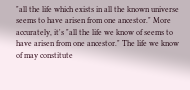"all the life which exists in all the known universe seems to have arisen from one ancestor." More accurately, it's "all the life we know of seems to have arisen from one ancestor." The life we know of may constitute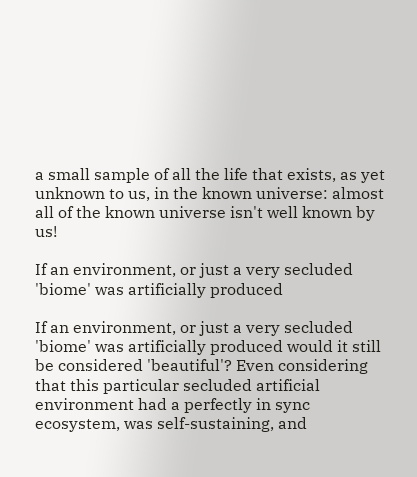a small sample of all the life that exists, as yet unknown to us, in the known universe: almost all of the known universe isn't well known by us!

If an environment, or just a very secluded 'biome' was artificially produced

If an environment, or just a very secluded 'biome' was artificially produced would it still be considered 'beautiful'? Even considering that this particular secluded artificial environment had a perfectly in sync ecosystem, was self-sustaining, and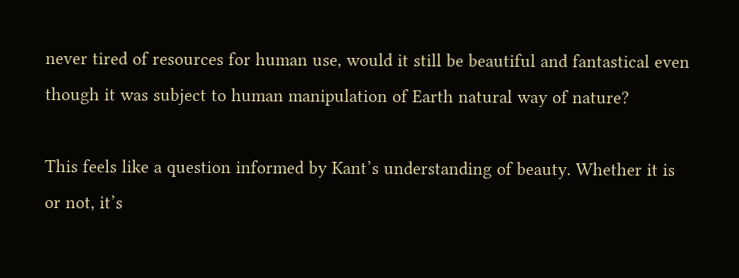never tired of resources for human use, would it still be beautiful and fantastical even though it was subject to human manipulation of Earth natural way of nature?

This feels like a question informed by Kant’s understanding of beauty. Whether it is or not, it’s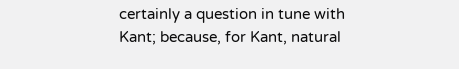certainly a question in tune with Kant; because, for Kant, natural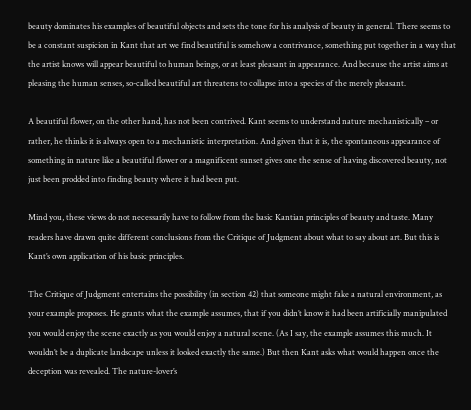beauty dominates his examples of beautiful objects and sets the tone for his analysis of beauty in general. There seems to be a constant suspicion in Kant that art we find beautiful is somehow a contrivance, something put together in a way that the artist knows will appear beautiful to human beings, or at least pleasant in appearance. And because the artist aims at pleasing the human senses, so-called beautiful art threatens to collapse into a species of the merely pleasant.

A beautiful flower, on the other hand, has not been contrived. Kant seems to understand nature mechanistically – or rather, he thinks it is always open to a mechanistic interpretation. And given that it is, the spontaneous appearance of something in nature like a beautiful flower or a magnificent sunset gives one the sense of having discovered beauty, not just been prodded into finding beauty where it had been put.

Mind you, these views do not necessarily have to follow from the basic Kantian principles of beauty and taste. Many readers have drawn quite different conclusions from the Critique of Judgment about what to say about art. But this is Kant’s own application of his basic principles.

The Critique of Judgment entertains the possibility (in section 42) that someone might fake a natural environment, as your example proposes. He grants what the example assumes, that if you didn’t know it had been artificially manipulated you would enjoy the scene exactly as you would enjoy a natural scene. (As I say, the example assumes this much. It wouldn’t be a duplicate landscape unless it looked exactly the same.) But then Kant asks what would happen once the deception was revealed. The nature-lover’s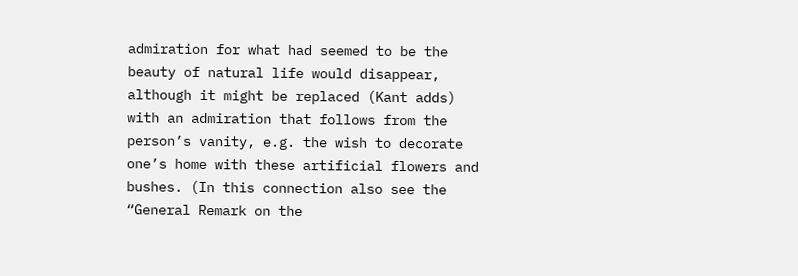admiration for what had seemed to be the beauty of natural life would disappear, although it might be replaced (Kant adds) with an admiration that follows from the person’s vanity, e.g. the wish to decorate one’s home with these artificial flowers and bushes. (In this connection also see the “General Remark on the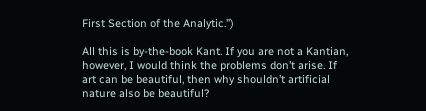First Section of the Analytic.”)

All this is by-the-book Kant. If you are not a Kantian, however, I would think the problems don’t arise. If art can be beautiful, then why shouldn’t artificial nature also be beautiful?